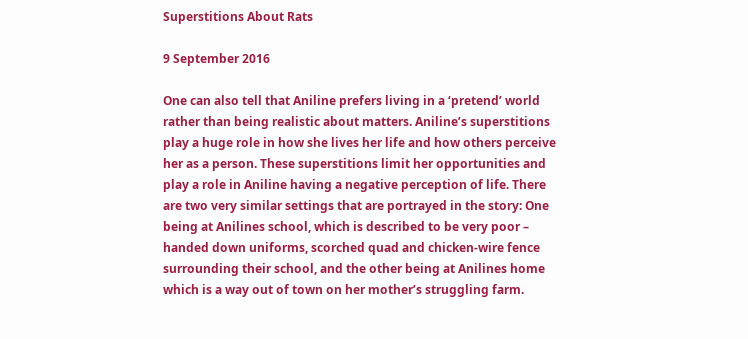Superstitions About Rats

9 September 2016

One can also tell that Aniline prefers living in a ‘pretend’ world rather than being realistic about matters. Aniline’s superstitions play a huge role in how she lives her life and how others perceive her as a person. These superstitions limit her opportunities and play a role in Aniline having a negative perception of life. There are two very similar settings that are portrayed in the story: One being at Anilines school, which is described to be very poor – handed down uniforms, scorched quad and chicken-wire fence surrounding their school, and the other being at Anilines home which is a way out of town on her mother’s struggling farm.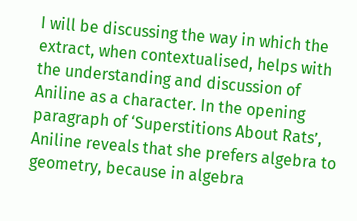I will be discussing the way in which the extract, when contextualised, helps with the understanding and discussion of Aniline as a character. In the opening paragraph of ‘Superstitions About Rats’, Aniline reveals that she prefers algebra to geometry, because in algebra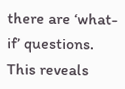there are ‘what-if’ questions. This reveals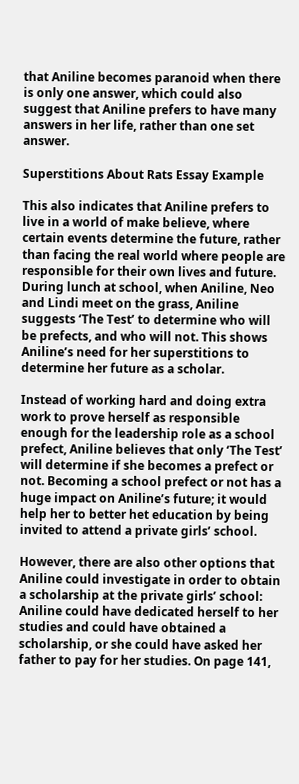that Aniline becomes paranoid when there is only one answer, which could also suggest that Aniline prefers to have many answers in her life, rather than one set answer.

Superstitions About Rats Essay Example

This also indicates that Aniline prefers to live in a world of make believe, where certain events determine the future, rather than facing the real world where people are responsible for their own lives and future. During lunch at school, when Aniline, Neo and Lindi meet on the grass, Aniline suggests ‘The Test’ to determine who will be prefects, and who will not. This shows Aniline’s need for her superstitions to determine her future as a scholar.

Instead of working hard and doing extra work to prove herself as responsible enough for the leadership role as a school prefect, Aniline believes that only ‘The Test’ will determine if she becomes a prefect or not. Becoming a school prefect or not has a huge impact on Aniline’s future; it would help her to better het education by being invited to attend a private girls’ school.

However, there are also other options that Aniline could investigate in order to obtain a scholarship at the private girls’ school: Aniline could have dedicated herself to her studies and could have obtained a scholarship, or she could have asked her father to pay for her studies. On page 141,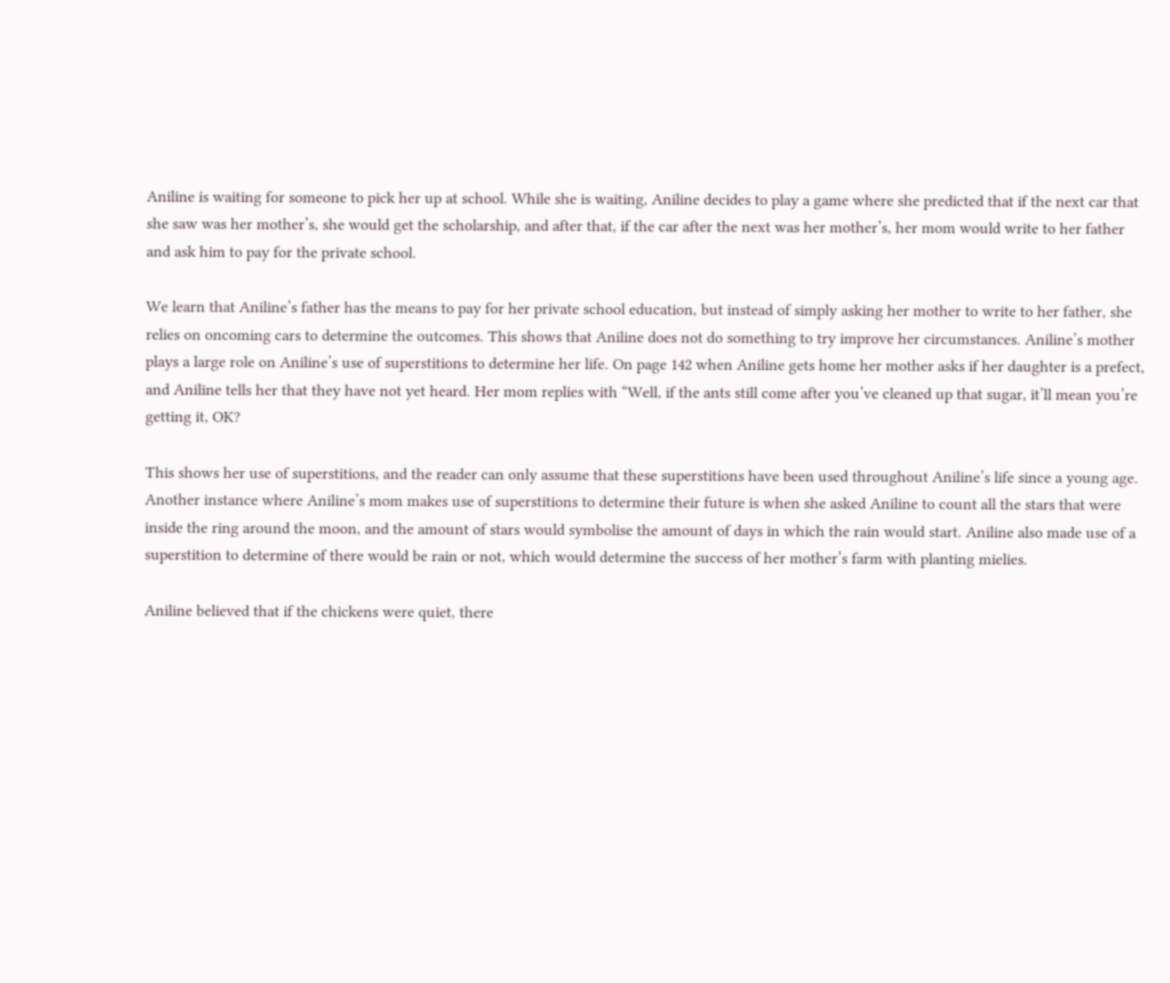Aniline is waiting for someone to pick her up at school. While she is waiting, Aniline decides to play a game where she predicted that if the next car that she saw was her mother’s, she would get the scholarship, and after that, if the car after the next was her mother’s, her mom would write to her father and ask him to pay for the private school.

We learn that Aniline’s father has the means to pay for her private school education, but instead of simply asking her mother to write to her father, she relies on oncoming cars to determine the outcomes. This shows that Aniline does not do something to try improve her circumstances. Aniline’s mother plays a large role on Aniline’s use of superstitions to determine her life. On page 142 when Aniline gets home her mother asks if her daughter is a prefect, and Aniline tells her that they have not yet heard. Her mom replies with “Well, if the ants still come after you’ve cleaned up that sugar, it’ll mean you’re getting it, OK?

This shows her use of superstitions, and the reader can only assume that these superstitions have been used throughout Aniline’s life since a young age. Another instance where Aniline’s mom makes use of superstitions to determine their future is when she asked Aniline to count all the stars that were inside the ring around the moon, and the amount of stars would symbolise the amount of days in which the rain would start. Aniline also made use of a superstition to determine of there would be rain or not, which would determine the success of her mother’s farm with planting mielies.

Aniline believed that if the chickens were quiet, there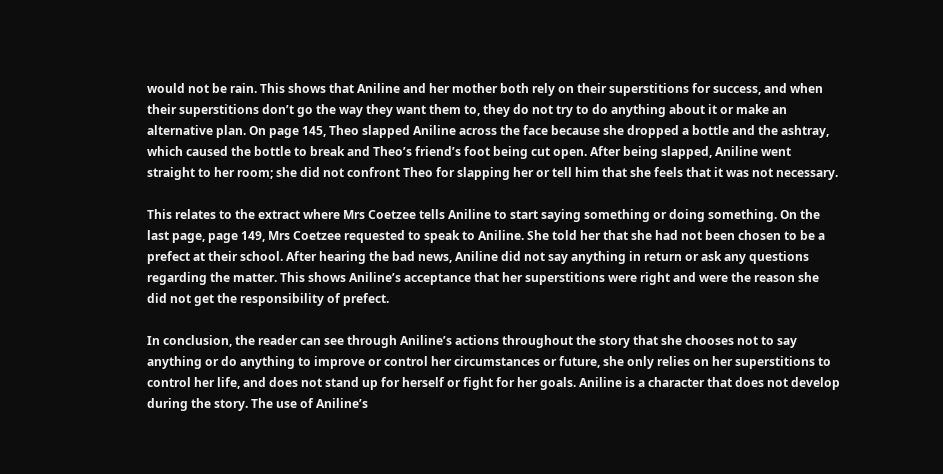would not be rain. This shows that Aniline and her mother both rely on their superstitions for success, and when their superstitions don’t go the way they want them to, they do not try to do anything about it or make an alternative plan. On page 145, Theo slapped Aniline across the face because she dropped a bottle and the ashtray, which caused the bottle to break and Theo’s friend’s foot being cut open. After being slapped, Aniline went straight to her room; she did not confront Theo for slapping her or tell him that she feels that it was not necessary.

This relates to the extract where Mrs Coetzee tells Aniline to start saying something or doing something. On the last page, page 149, Mrs Coetzee requested to speak to Aniline. She told her that she had not been chosen to be a prefect at their school. After hearing the bad news, Aniline did not say anything in return or ask any questions regarding the matter. This shows Aniline’s acceptance that her superstitions were right and were the reason she did not get the responsibility of prefect.

In conclusion, the reader can see through Aniline’s actions throughout the story that she chooses not to say anything or do anything to improve or control her circumstances or future, she only relies on her superstitions to control her life, and does not stand up for herself or fight for her goals. Aniline is a character that does not develop during the story. The use of Aniline’s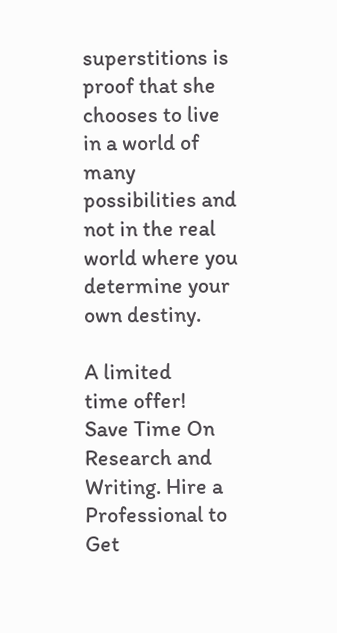superstitions is proof that she chooses to live in a world of many possibilities and not in the real world where you determine your own destiny.

A limited
time offer!
Save Time On Research and Writing. Hire a Professional to Get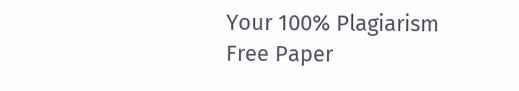Your 100% Plagiarism Free Paper